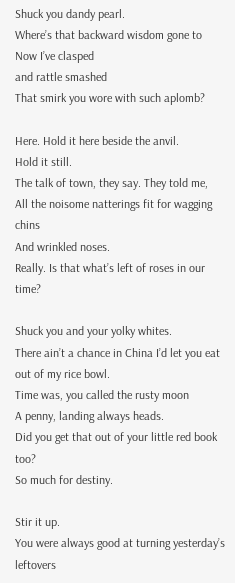Shuck you dandy pearl.
Where’s that backward wisdom gone to
Now I’ve clasped
and rattle smashed
That smirk you wore with such aplomb?

Here. Hold it here beside the anvil.
Hold it still.
The talk of town, they say. They told me,
All the noisome natterings fit for wagging chins
And wrinkled noses.
Really. Is that what’s left of roses in our time?

Shuck you and your yolky whites.
There ain’t a chance in China I’d let you eat out of my rice bowl.
Time was, you called the rusty moon
A penny, landing always heads.
Did you get that out of your little red book too?
So much for destiny.

Stir it up.
You were always good at turning yesterday’s leftovers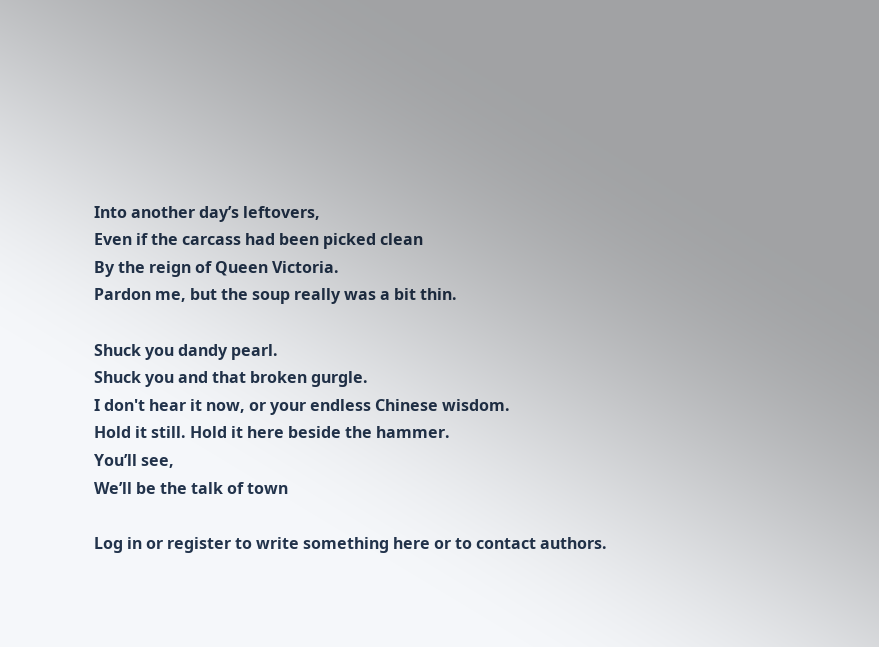Into another day’s leftovers,
Even if the carcass had been picked clean
By the reign of Queen Victoria.
Pardon me, but the soup really was a bit thin.

Shuck you dandy pearl.
Shuck you and that broken gurgle.
I don't hear it now, or your endless Chinese wisdom.
Hold it still. Hold it here beside the hammer.
You’ll see,
We’ll be the talk of town

Log in or register to write something here or to contact authors.